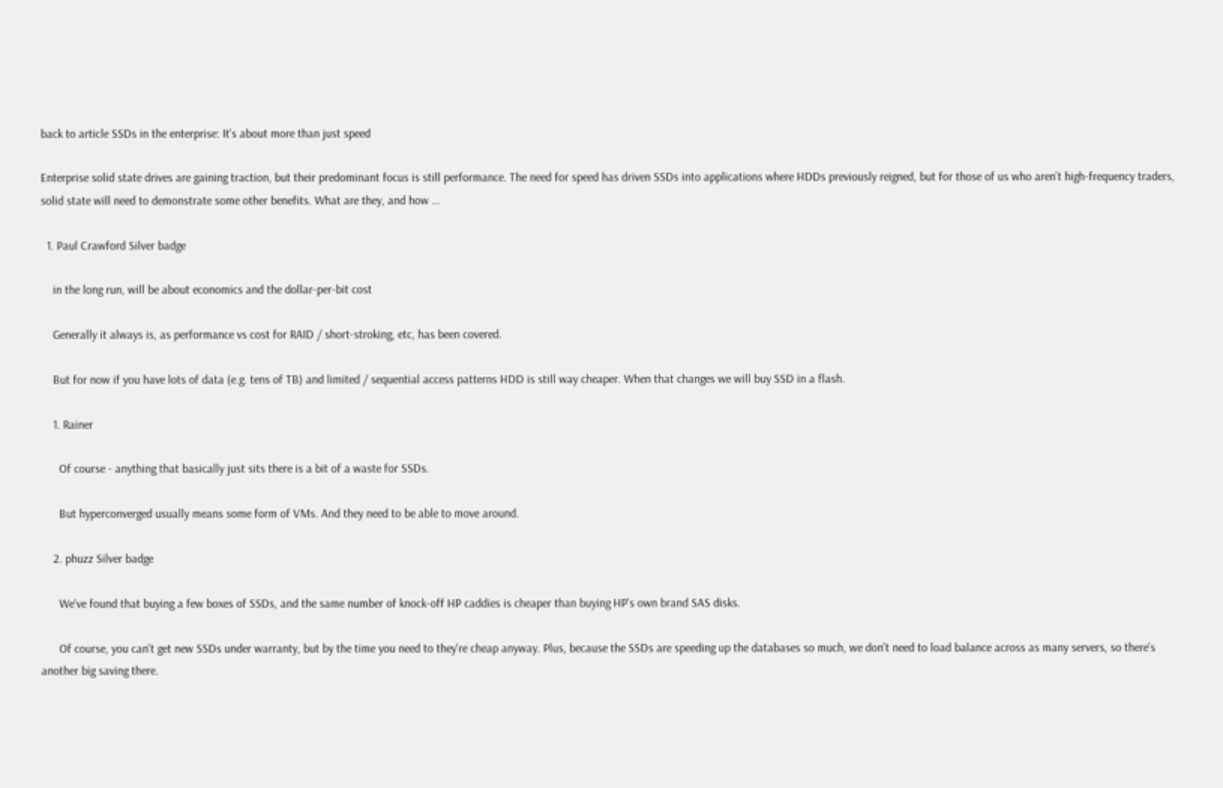back to article SSDs in the enterprise: It's about more than just speed

Enterprise solid state drives are gaining traction, but their predominant focus is still performance. The need for speed has driven SSDs into applications where HDDs previously reigned, but for those of us who aren’t high-frequency traders, solid state will need to demonstrate some other benefits. What are they, and how …

  1. Paul Crawford Silver badge

    in the long run, will be about economics and the dollar-per-bit cost

    Generally it always is, as performance vs cost for RAID / short-stroking, etc, has been covered.

    But for now if you have lots of data (e.g. tens of TB) and limited / sequential access patterns HDD is still way cheaper. When that changes we will buy SSD in a flash.

    1. Rainer

      Of course - anything that basically just sits there is a bit of a waste for SSDs.

      But hyperconverged usually means some form of VMs. And they need to be able to move around.

    2. phuzz Silver badge

      We've found that buying a few boxes of SSDs, and the same number of knock-off HP caddies is cheaper than buying HP's own brand SAS disks.

      Of course, you can't get new SSDs under warranty, but by the time you need to they're cheap anyway. Plus, because the SSDs are speeding up the databases so much, we don't need to load balance across as many servers, so there's another big saving there.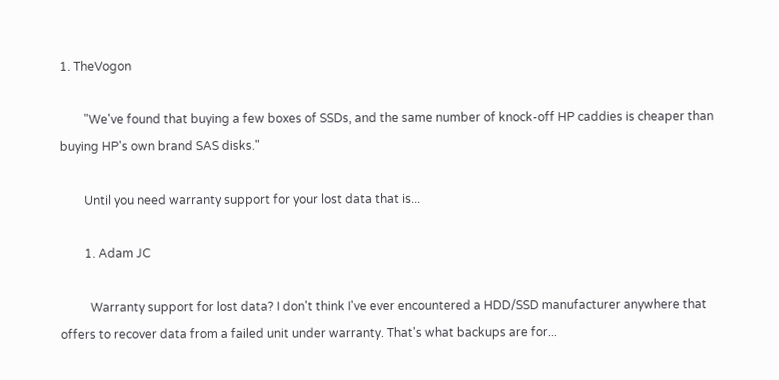1. TheVogon

        "We've found that buying a few boxes of SSDs, and the same number of knock-off HP caddies is cheaper than buying HP's own brand SAS disks."

        Until you need warranty support for your lost data that is...

        1. Adam JC

          Warranty support for lost data? I don't think I've ever encountered a HDD/SSD manufacturer anywhere that offers to recover data from a failed unit under warranty. That's what backups are for...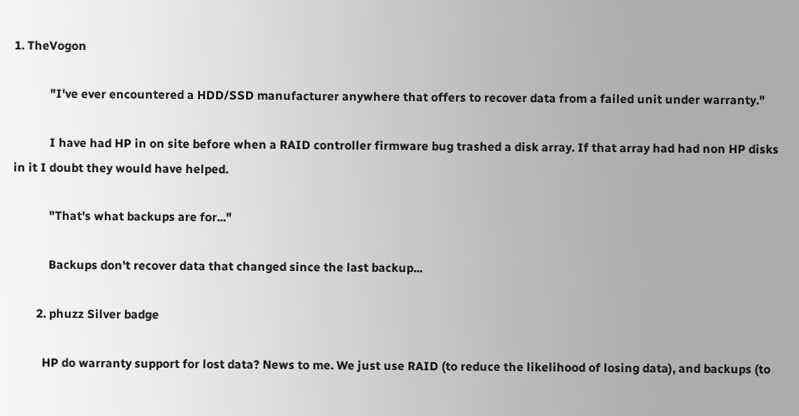1. TheVogon

            "I've ever encountered a HDD/SSD manufacturer anywhere that offers to recover data from a failed unit under warranty."

            I have had HP in on site before when a RAID controller firmware bug trashed a disk array. If that array had had non HP disks in it I doubt they would have helped.

            "That's what backups are for..."

            Backups don't recover data that changed since the last backup...

        2. phuzz Silver badge

          HP do warranty support for lost data? News to me. We just use RAID (to reduce the likelihood of losing data), and backups (to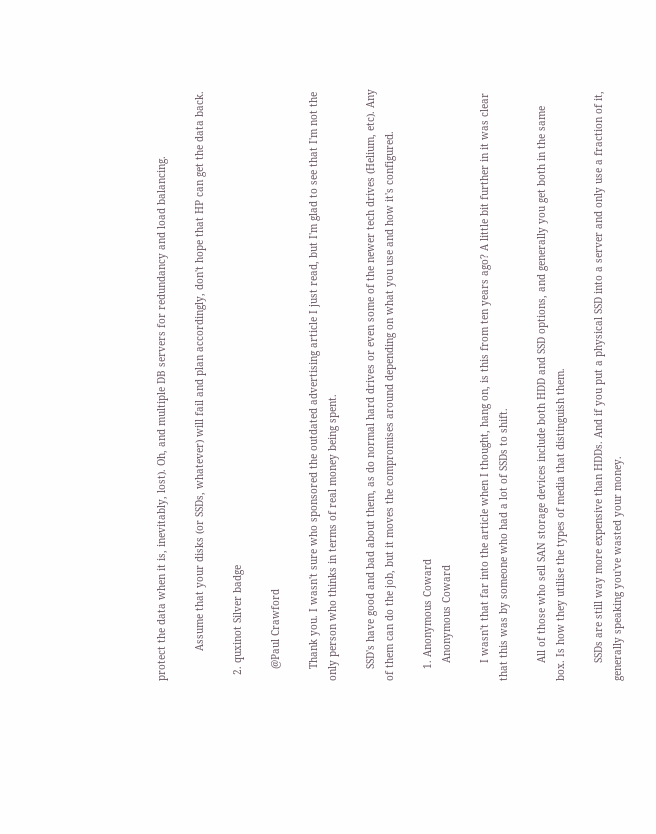protect the data when it is, inevitably, lost). Oh, and multiple DB servers for redundancy and load balancing.

          Assume that your disks (or SSDs, whatever) will fail and plan accordingly, don't hope that HP can get the data back.

  2. quxinot Silver badge

    @Paul Crawford

    Thank you. I wasn't sure who sponsored the outdated advertising article I just read, but I'm glad to see that I'm not the only person who thinks in terms of real money being spent.

    SSD's have good and bad about them, as do normal hard drives or even some of the newer tech drives (Helium, etc). Any of them can do the job, but it moves the compromises around depending on what you use and how it's configured.

    1. Anonymous Coward
      Anonymous Coward

      I wasn't that far into the article when I thought, hang on, is this from ten years ago? A little bit further in it was clear that this was by someone who had a lot of SSDs to shift.

      All of those who sell SAN storage devices include both HDD and SSD options, and generally you get both in the same box. Is how they utilise the types of media that distinguish them.

      SSDs are still way more expensive than HDDs. And if you put a physical SSD into a server and only use a fraction of it, generally speaking you've wasted your money.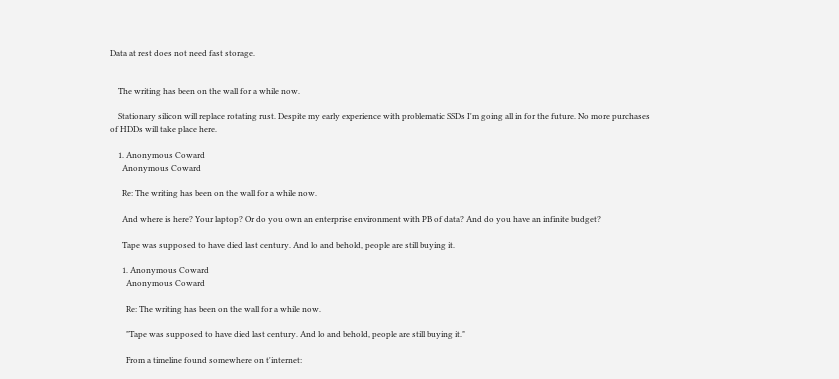Data at rest does not need fast storage.


    The writing has been on the wall for a while now.

    Stationary silicon will replace rotating rust. Despite my early experience with problematic SSDs I'm going all in for the future. No more purchases of HDDs will take place here.

    1. Anonymous Coward
      Anonymous Coward

      Re: The writing has been on the wall for a while now.

      And where is here? Your laptop? Or do you own an enterprise environment with PB of data? And do you have an infinite budget?

      Tape was supposed to have died last century. And lo and behold, people are still buying it.

      1. Anonymous Coward
        Anonymous Coward

        Re: The writing has been on the wall for a while now.

        "Tape was supposed to have died last century. And lo and behold, people are still buying it."

        From a timeline found somewhere on t'internet: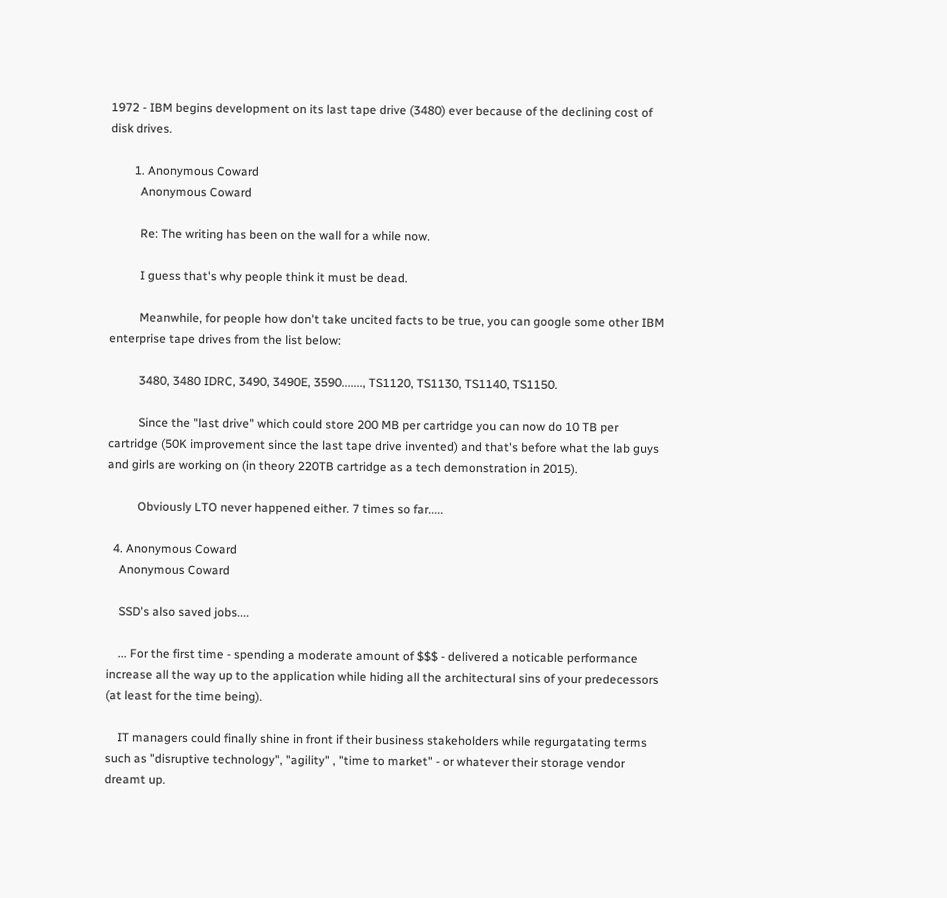1972 - IBM begins development on its last tape drive (3480) ever because of the declining cost of disk drives.

        1. Anonymous Coward
          Anonymous Coward

          Re: The writing has been on the wall for a while now.

          I guess that's why people think it must be dead.

          Meanwhile, for people how don't take uncited facts to be true, you can google some other IBM enterprise tape drives from the list below:

          3480, 3480 IDRC, 3490, 3490E, 3590......., TS1120, TS1130, TS1140, TS1150.

          Since the "last drive" which could store 200 MB per cartridge you can now do 10 TB per cartridge (50K improvement since the last tape drive invented) and that's before what the lab guys and girls are working on (in theory 220TB cartridge as a tech demonstration in 2015).

          Obviously LTO never happened either. 7 times so far.....

  4. Anonymous Coward
    Anonymous Coward

    SSD's also saved jobs....

    ... For the first time - spending a moderate amount of $$$ - delivered a noticable performance increase all the way up to the application while hiding all the architectural sins of your predecessors (at least for the time being).

    IT managers could finally shine in front if their business stakeholders while regurgatating terms such as "disruptive technology", "agility" , "time to market" - or whatever their storage vendor dreamt up.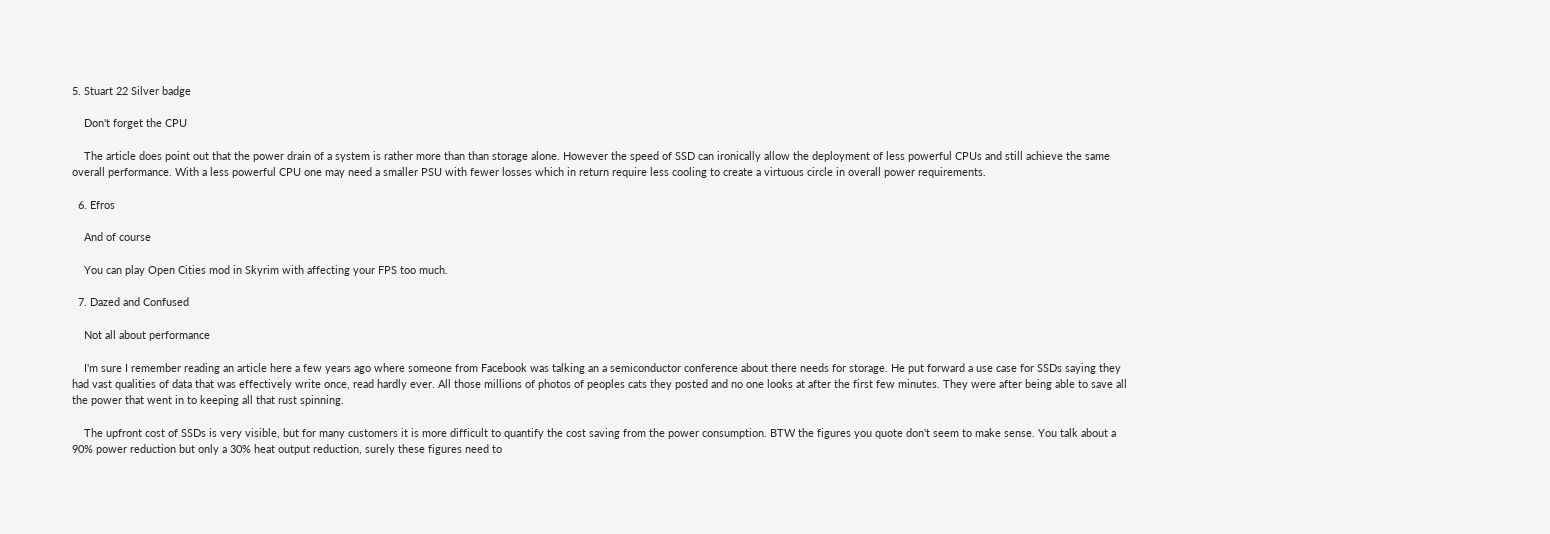5. Stuart 22 Silver badge

    Don't forget the CPU

    The article does point out that the power drain of a system is rather more than than storage alone. However the speed of SSD can ironically allow the deployment of less powerful CPUs and still achieve the same overall performance. With a less powerful CPU one may need a smaller PSU with fewer losses which in return require less cooling to create a virtuous circle in overall power requirements.

  6. Efros

    And of course

    You can play Open Cities mod in Skyrim with affecting your FPS too much.

  7. Dazed and Confused

    Not all about performance

    I'm sure I remember reading an article here a few years ago where someone from Facebook was talking an a semiconductor conference about there needs for storage. He put forward a use case for SSDs saying they had vast qualities of data that was effectively write once, read hardly ever. All those millions of photos of peoples cats they posted and no one looks at after the first few minutes. They were after being able to save all the power that went in to keeping all that rust spinning.

    The upfront cost of SSDs is very visible, but for many customers it is more difficult to quantify the cost saving from the power consumption. BTW the figures you quote don't seem to make sense. You talk about a 90% power reduction but only a 30% heat output reduction, surely these figures need to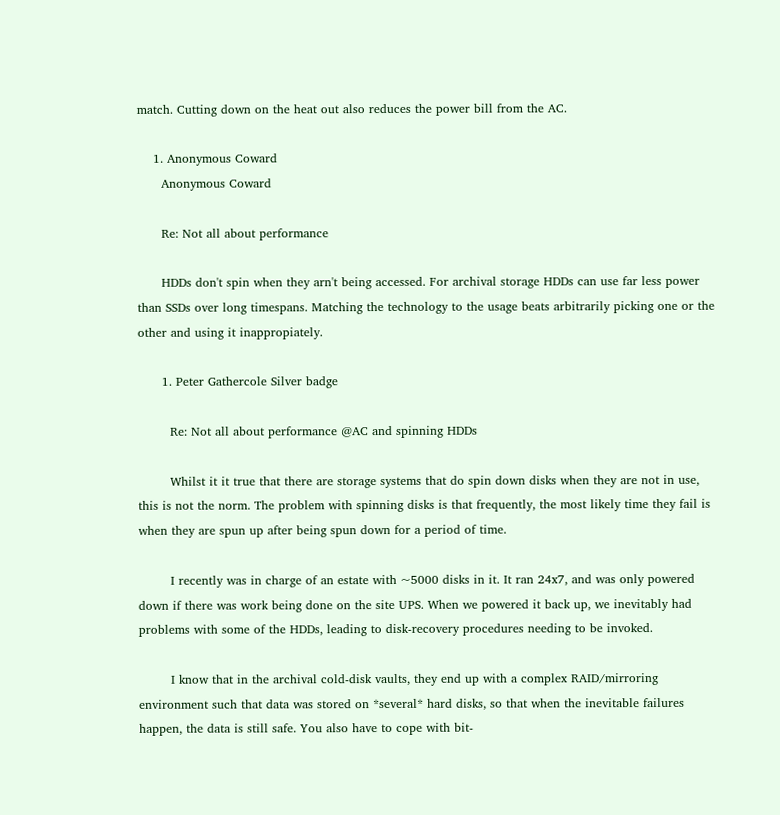match. Cutting down on the heat out also reduces the power bill from the AC.

    1. Anonymous Coward
      Anonymous Coward

      Re: Not all about performance

      HDDs don't spin when they arn't being accessed. For archival storage HDDs can use far less power than SSDs over long timespans. Matching the technology to the usage beats arbitrarily picking one or the other and using it inappropiately.

      1. Peter Gathercole Silver badge

        Re: Not all about performance @AC and spinning HDDs

        Whilst it it true that there are storage systems that do spin down disks when they are not in use, this is not the norm. The problem with spinning disks is that frequently, the most likely time they fail is when they are spun up after being spun down for a period of time.

        I recently was in charge of an estate with ~5000 disks in it. It ran 24x7, and was only powered down if there was work being done on the site UPS. When we powered it back up, we inevitably had problems with some of the HDDs, leading to disk-recovery procedures needing to be invoked.

        I know that in the archival cold-disk vaults, they end up with a complex RAID/mirroring environment such that data was stored on *several* hard disks, so that when the inevitable failures happen, the data is still safe. You also have to cope with bit-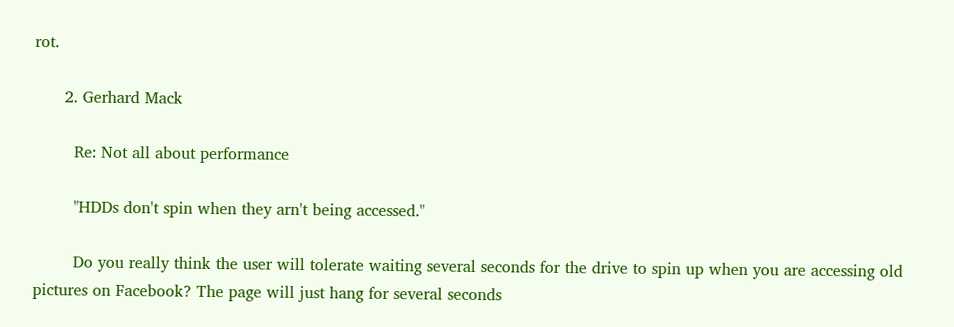rot.

      2. Gerhard Mack

        Re: Not all about performance

        "HDDs don't spin when they arn't being accessed."

        Do you really think the user will tolerate waiting several seconds for the drive to spin up when you are accessing old pictures on Facebook? The page will just hang for several seconds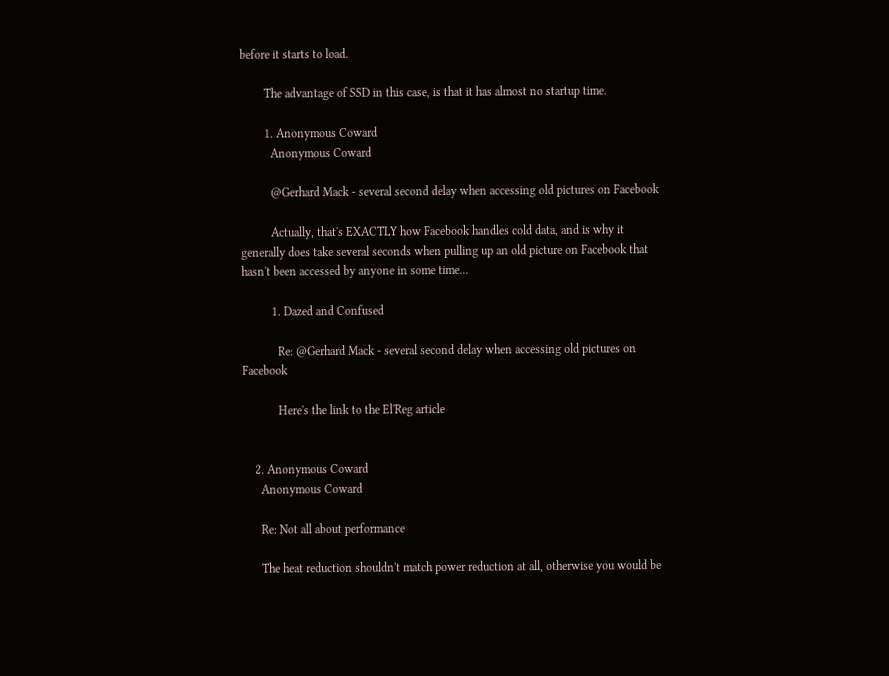before it starts to load.

        The advantage of SSD in this case, is that it has almost no startup time.

        1. Anonymous Coward
          Anonymous Coward

          @Gerhard Mack - several second delay when accessing old pictures on Facebook

          Actually, that's EXACTLY how Facebook handles cold data, and is why it generally does take several seconds when pulling up an old picture on Facebook that hasn't been accessed by anyone in some time...

          1. Dazed and Confused

            Re: @Gerhard Mack - several second delay when accessing old pictures on Facebook

            Here's the link to the El'Reg article


    2. Anonymous Coward
      Anonymous Coward

      Re: Not all about performance

      The heat reduction shouldn't match power reduction at all, otherwise you would be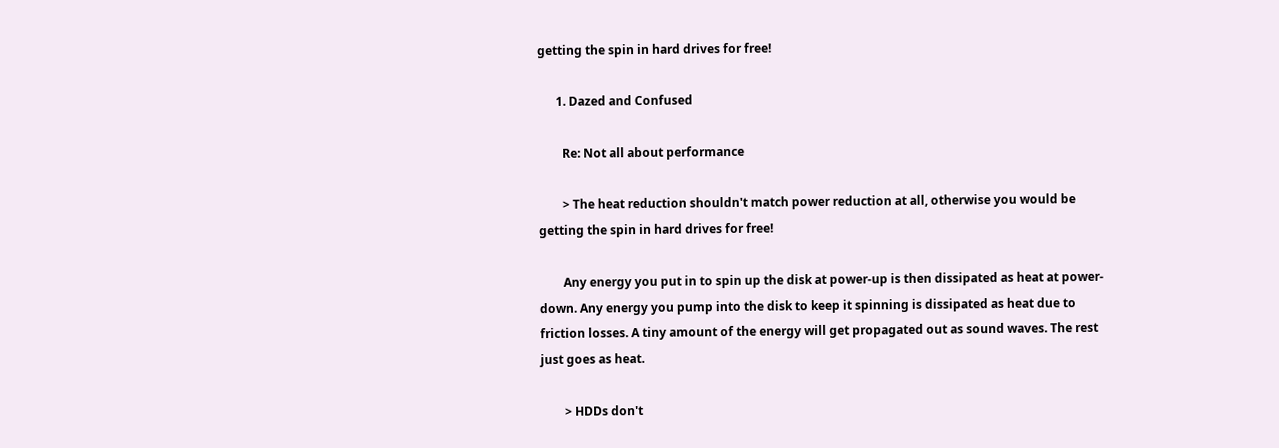getting the spin in hard drives for free!

      1. Dazed and Confused

        Re: Not all about performance

        > The heat reduction shouldn't match power reduction at all, otherwise you would be getting the spin in hard drives for free!

        Any energy you put in to spin up the disk at power-up is then dissipated as heat at power-down. Any energy you pump into the disk to keep it spinning is dissipated as heat due to friction losses. A tiny amount of the energy will get propagated out as sound waves. The rest just goes as heat.

        > HDDs don't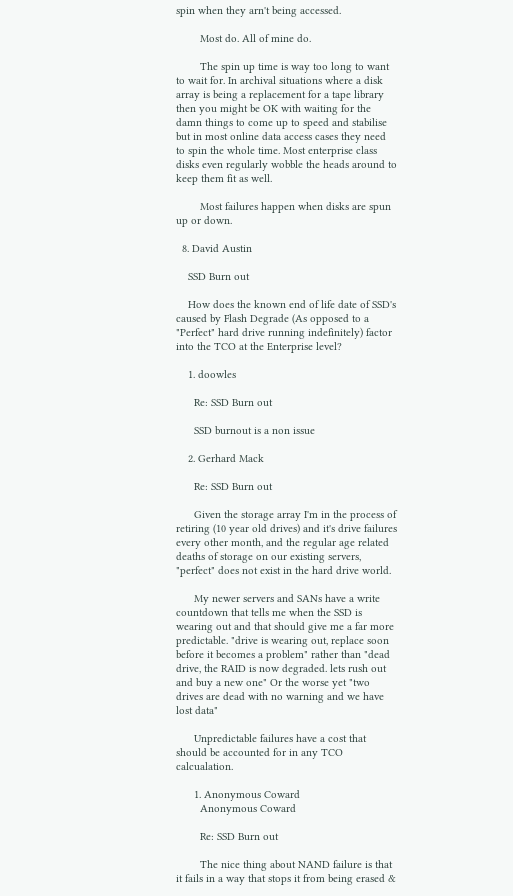spin when they arn't being accessed.

        Most do. All of mine do.

        The spin up time is way too long to want to wait for. In archival situations where a disk array is being a replacement for a tape library then you might be OK with waiting for the damn things to come up to speed and stabilise but in most online data access cases they need to spin the whole time. Most enterprise class disks even regularly wobble the heads around to keep them fit as well.

        Most failures happen when disks are spun up or down.

  8. David Austin

    SSD Burn out

    How does the known end of life date of SSD's caused by Flash Degrade (As opposed to a "Perfect" hard drive running indefinitely) factor into the TCO at the Enterprise level?

    1. doowles

      Re: SSD Burn out

      SSD burnout is a non issue

    2. Gerhard Mack

      Re: SSD Burn out

      Given the storage array I'm in the process of retiring (10 year old drives) and it's drive failures every other month, and the regular age related deaths of storage on our existing servers, "perfect" does not exist in the hard drive world.

      My newer servers and SANs have a write countdown that tells me when the SSD is wearing out and that should give me a far more predictable. "drive is wearing out, replace soon before it becomes a problem" rather than "dead drive, the RAID is now degraded. lets rush out and buy a new one" Or the worse yet "two drives are dead with no warning and we have lost data"

      Unpredictable failures have a cost that should be accounted for in any TCO calcualation.

      1. Anonymous Coward
        Anonymous Coward

        Re: SSD Burn out

        The nice thing about NAND failure is that it fails in a way that stops it from being erased &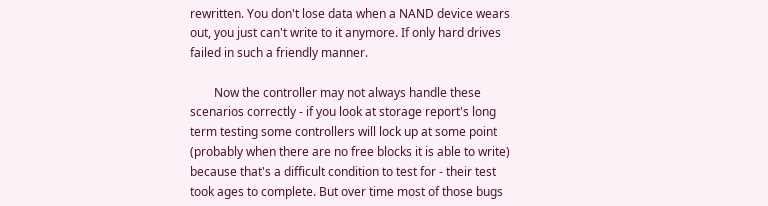rewritten. You don't lose data when a NAND device wears out, you just can't write to it anymore. If only hard drives failed in such a friendly manner.

        Now the controller may not always handle these scenarios correctly - if you look at storage report's long term testing some controllers will lock up at some point (probably when there are no free blocks it is able to write) because that's a difficult condition to test for - their test took ages to complete. But over time most of those bugs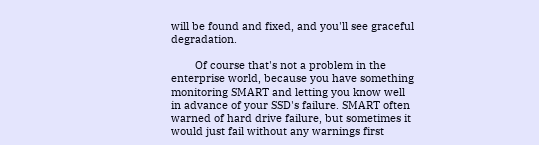will be found and fixed, and you'll see graceful degradation.

        Of course that's not a problem in the enterprise world, because you have something monitoring SMART and letting you know well in advance of your SSD's failure. SMART often warned of hard drive failure, but sometimes it would just fail without any warnings first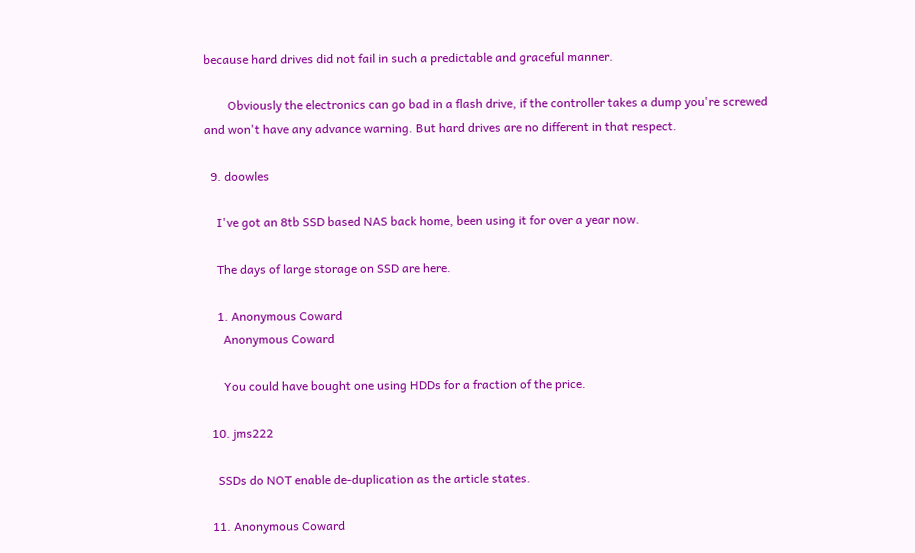because hard drives did not fail in such a predictable and graceful manner.

        Obviously the electronics can go bad in a flash drive, if the controller takes a dump you're screwed and won't have any advance warning. But hard drives are no different in that respect.

  9. doowles

    I've got an 8tb SSD based NAS back home, been using it for over a year now.

    The days of large storage on SSD are here.

    1. Anonymous Coward
      Anonymous Coward

      You could have bought one using HDDs for a fraction of the price.

  10. jms222

    SSDs do NOT enable de-duplication as the article states.

  11. Anonymous Coward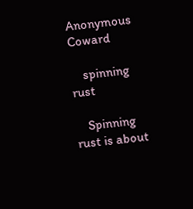Anonymous Coward

    spinning rust

    Spinning rust is about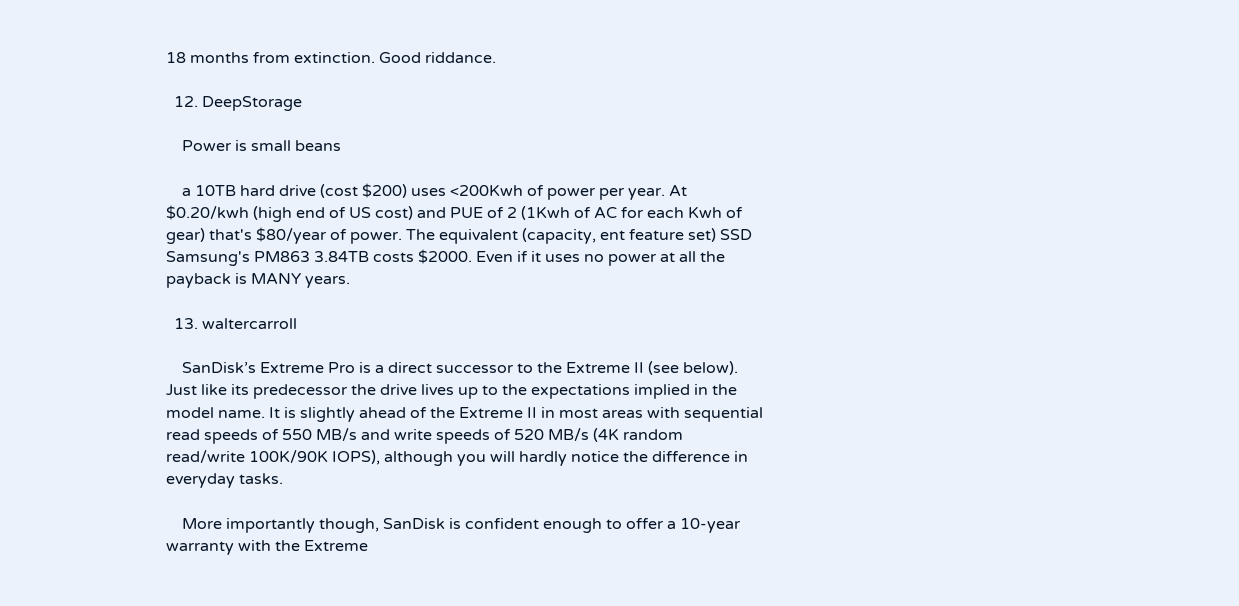18 months from extinction. Good riddance.

  12. DeepStorage

    Power is small beans

    a 10TB hard drive (cost $200) uses <200Kwh of power per year. At $0.20/kwh (high end of US cost) and PUE of 2 (1Kwh of AC for each Kwh of gear) that's $80/year of power. The equivalent (capacity, ent feature set) SSD Samsung's PM863 3.84TB costs $2000. Even if it uses no power at all the payback is MANY years.

  13. waltercarroll

    SanDisk’s Extreme Pro is a direct successor to the Extreme II (see below). Just like its predecessor the drive lives up to the expectations implied in the model name. It is slightly ahead of the Extreme II in most areas with sequential read speeds of 550 MB/s and write speeds of 520 MB/s (4K random read/write 100K/90K IOPS), although you will hardly notice the difference in everyday tasks.

    More importantly though, SanDisk is confident enough to offer a 10-year warranty with the Extreme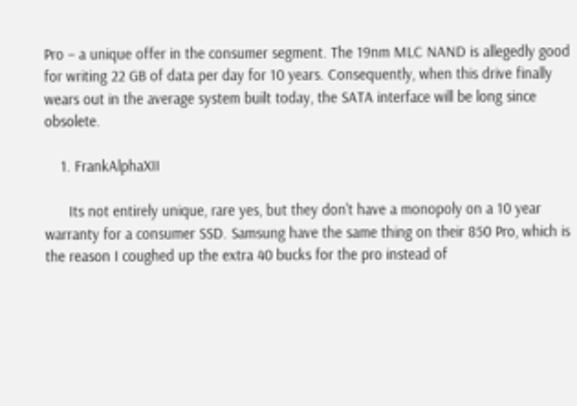Pro – a unique offer in the consumer segment. The 19nm MLC NAND is allegedly good for writing 22 GB of data per day for 10 years. Consequently, when this drive finally wears out in the average system built today, the SATA interface will be long since obsolete.

    1. FrankAlphaXII

      Its not entirely unique, rare yes, but they don't have a monopoly on a 10 year warranty for a consumer SSD. Samsung have the same thing on their 850 Pro, which is the reason I coughed up the extra 40 bucks for the pro instead of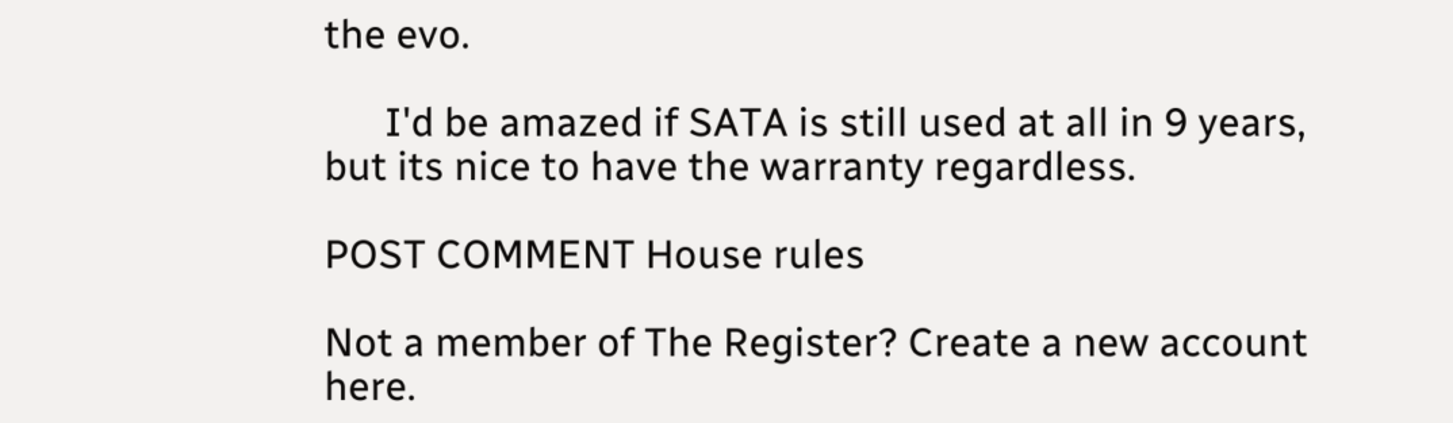the evo.

      I'd be amazed if SATA is still used at all in 9 years, but its nice to have the warranty regardless.

POST COMMENT House rules

Not a member of The Register? Create a new account here.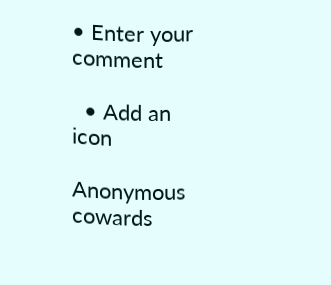• Enter your comment

  • Add an icon

Anonymous cowards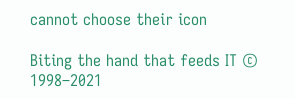cannot choose their icon

Biting the hand that feeds IT © 1998–2021